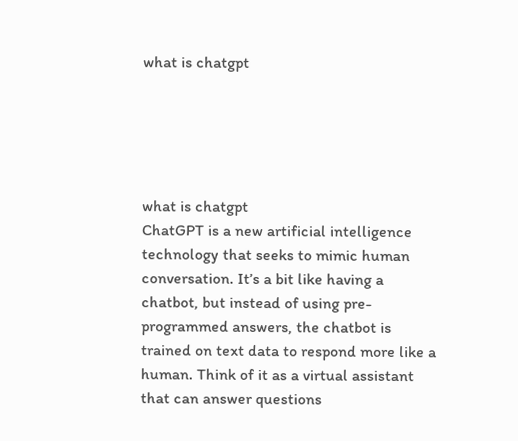what is chatgpt





what is chatgpt
ChatGPT is a new artificial intelligence technology that seeks to mimic human conversation. It’s a bit like having a chatbot, but instead of using pre-programmed answers, the chatbot is trained on text data to respond more like a human. Think of it as a virtual assistant that can answer questions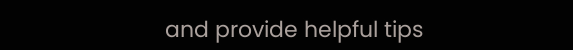and provide helpful tips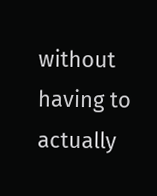without having to actually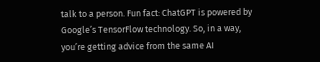talk to a person. Fun fact: ChatGPT is powered by Google’s TensorFlow technology. So, in a way, you’re getting advice from the same AI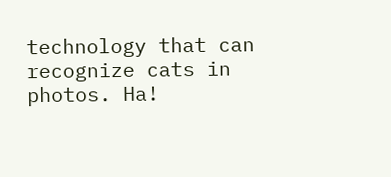technology that can recognize cats in photos. Ha!